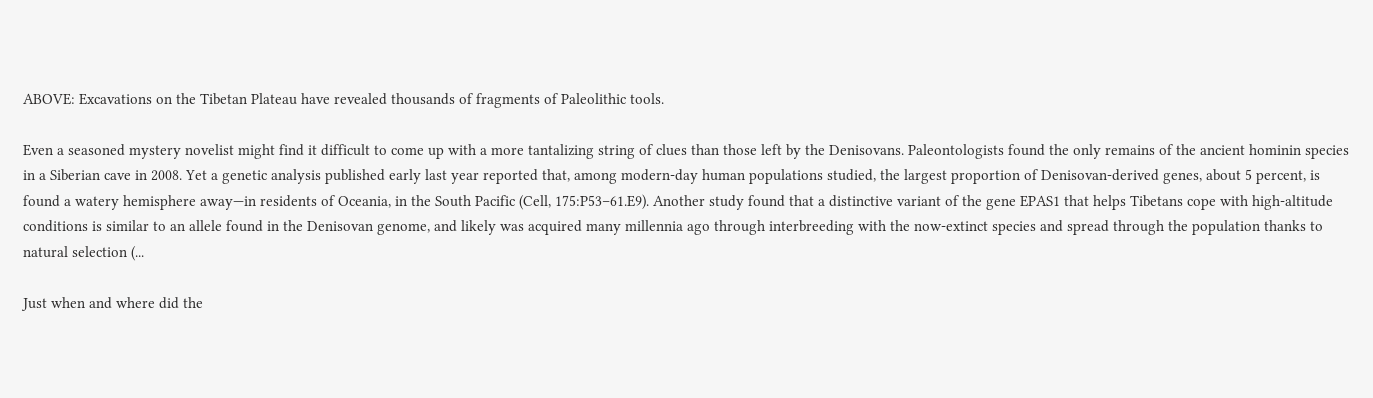ABOVE: Excavations on the Tibetan Plateau have revealed thousands of fragments of Paleolithic tools.

Even a seasoned mystery novelist might find it difficult to come up with a more tantalizing string of clues than those left by the Denisovans. Paleontologists found the only remains of the ancient hominin species in a Siberian cave in 2008. Yet a genetic analysis published early last year reported that, among modern-day human populations studied, the largest proportion of Denisovan-derived genes, about 5 percent, is found a watery hemisphere away—in residents of Oceania, in the South Pacific (Cell, 175:P53–61.E9). Another study found that a distinctive variant of the gene EPAS1 that helps Tibetans cope with high-altitude conditions is similar to an allele found in the Denisovan genome, and likely was acquired many millennia ago through interbreeding with the now-extinct species and spread through the population thanks to natural selection (...

Just when and where did the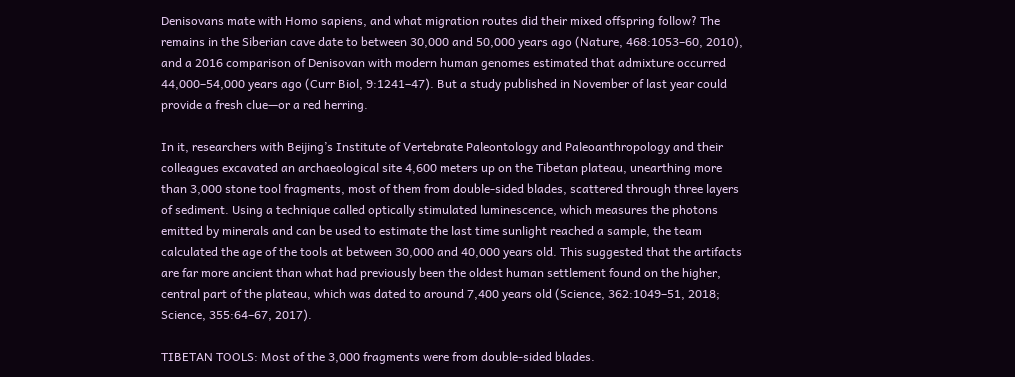Denisovans mate with Homo sapiens, and what migration routes did their mixed offspring follow? The remains in the Siberian cave date to between 30,000 and 50,000 years ago (Nature, 468:1053–60, 2010), and a 2016 comparison of Denisovan with modern human genomes estimated that admixture occurred 44,000–54,000 years ago (Curr Biol, 9:1241–47). But a study published in November of last year could provide a fresh clue—or a red herring.

In it, researchers with Beijing’s Institute of Vertebrate Paleontology and Paleoanthropology and their colleagues excavated an archaeological site 4,600 meters up on the Tibetan plateau, unearthing more than 3,000 stone tool fragments, most of them from double-sided blades, scattered through three layers of sediment. Using a technique called optically stimulated luminescence, which measures the photons emitted by minerals and can be used to estimate the last time sunlight reached a sample, the team calculated the age of the tools at between 30,000 and 40,000 years old. This suggested that the artifacts are far more ancient than what had previously been the oldest human settlement found on the higher, central part of the plateau, which was dated to around 7,400 years old (Science, 362:1049–51, 2018; Science, 355:64–67, 2017).

TIBETAN TOOLS: Most of the 3,000 fragments were from double-sided blades.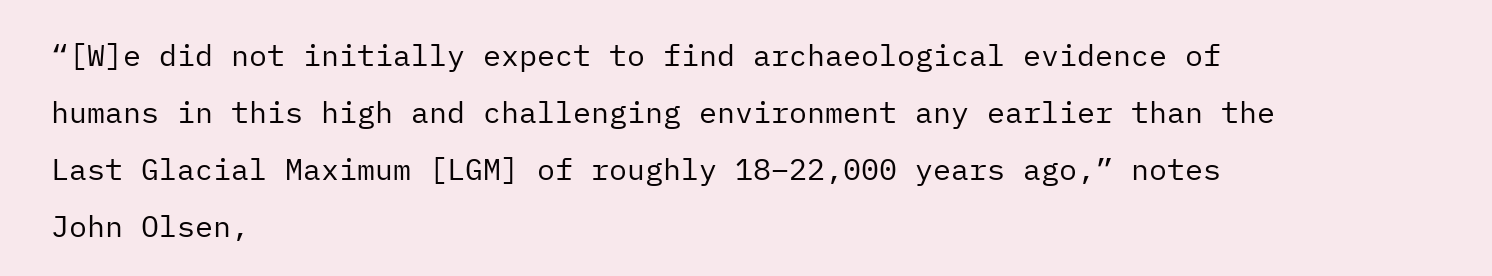“[W]e did not initially expect to find archaeological evidence of humans in this high and challenging environment any earlier than the Last Glacial Maximum [LGM] of roughly 18–22,000 years ago,” notes John Olsen,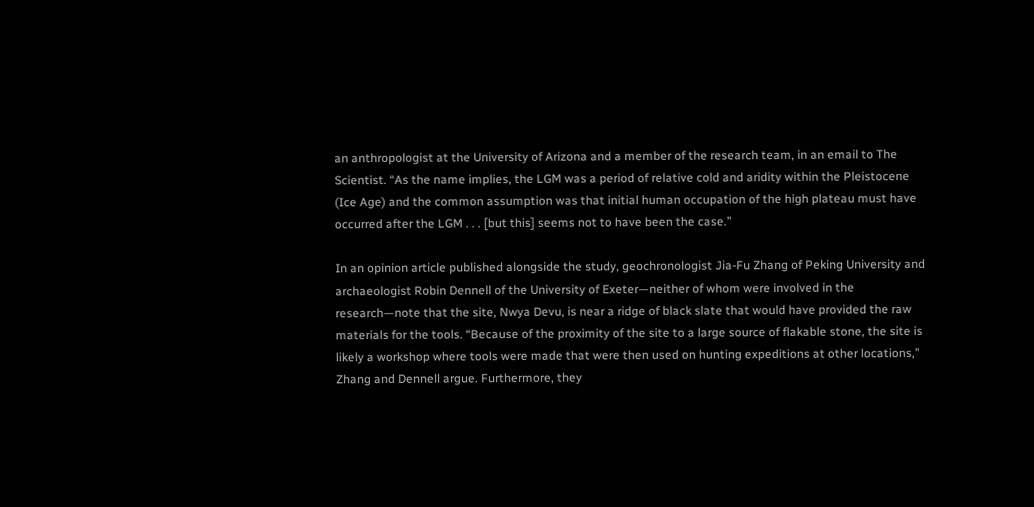an anthropologist at the University of Arizona and a member of the research team, in an email to The Scientist. “As the name implies, the LGM was a period of relative cold and aridity within the Pleistocene (Ice Age) and the common assumption was that initial human occupation of the high plateau must have occurred after the LGM . . . [but this] seems not to have been the case.”

In an opinion article published alongside the study, geochronologist Jia-Fu Zhang of Peking University and archaeologist Robin Dennell of the University of Exeter—neither of whom were involved in the research—note that the site, Nwya Devu, is near a ridge of black slate that would have provided the raw materials for the tools. “Because of the proximity of the site to a large source of flakable stone, the site is likely a workshop where tools were made that were then used on hunting expeditions at other locations,” Zhang and Dennell argue. Furthermore, they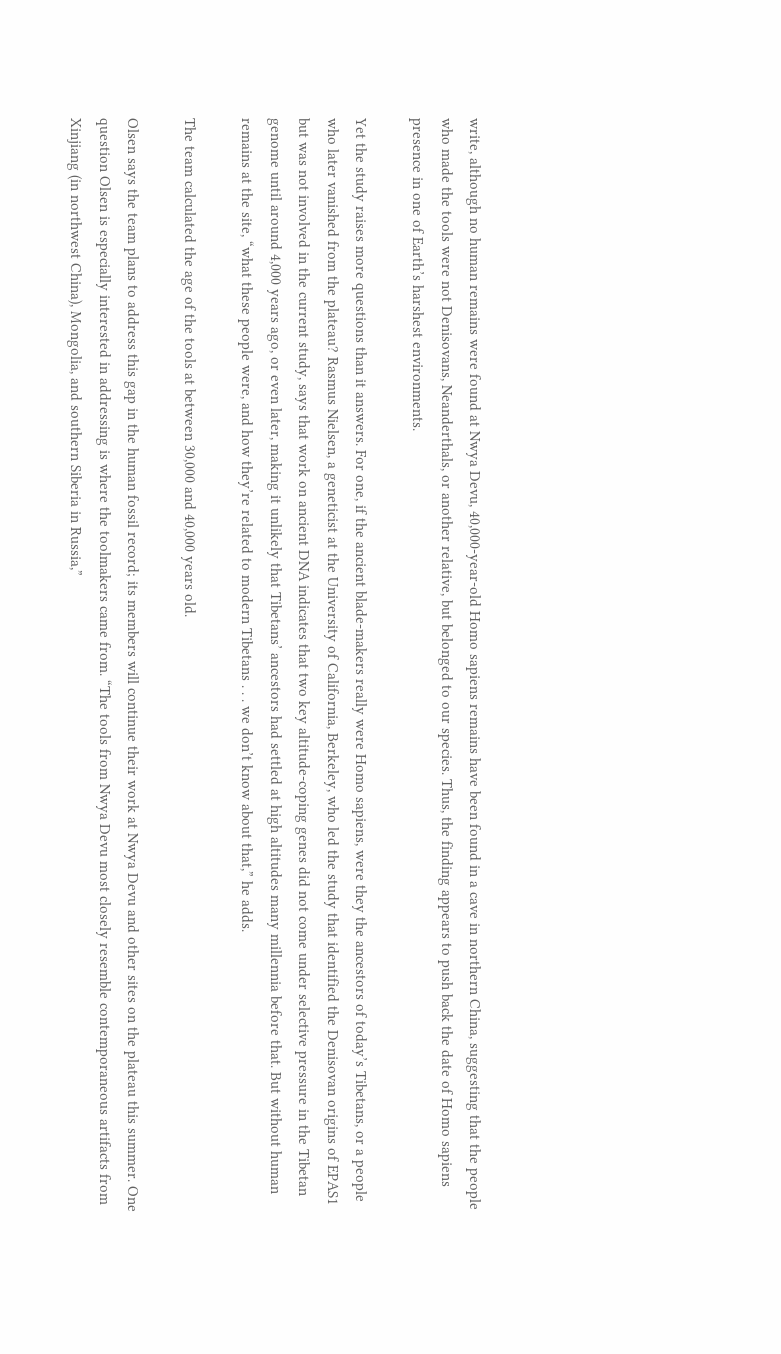write, although no human remains were found at Nwya Devu, 40,000-year-old Homo sapiens remains have been found in a cave in northern China, suggesting that the people who made the tools were not Denisovans, Neanderthals, or another relative, but belonged to our species. Thus, the finding appears to push back the date of Homo sapiens presence in one of Earth’s harshest environments.

Yet the study raises more questions than it answers. For one, if the ancient blade-makers really were Homo sapiens, were they the ancestors of today’s Tibetans, or a people who later vanished from the plateau? Rasmus Nielsen, a geneticist at the University of California, Berkeley, who led the study that identified the Denisovan origins of EPAS1 but was not involved in the current study, says that work on ancient DNA indicates that two key altitude-coping genes did not come under selective pressure in the Tibetan genome until around 4,000 years ago, or even later, making it unlikely that Tibetans’ ancestors had settled at high altitudes many millennia before that. But without human remains at the site, “what these people were, and how they’re related to modern Tibetans . . . we don’t know about that,” he adds.

The team calculated the age of the tools at between 30,000 and 40,000 years old.

Olsen says the team plans to address this gap in the human fossil record; its members will continue their work at Nwya Devu and other sites on the plateau this summer. One question Olsen is especially interested in addressing is where the toolmakers came from. “The tools from Nwya Devu most closely resemble contemporaneous artifacts from Xinjiang (in northwest China), Mongolia, and southern Siberia in Russia,”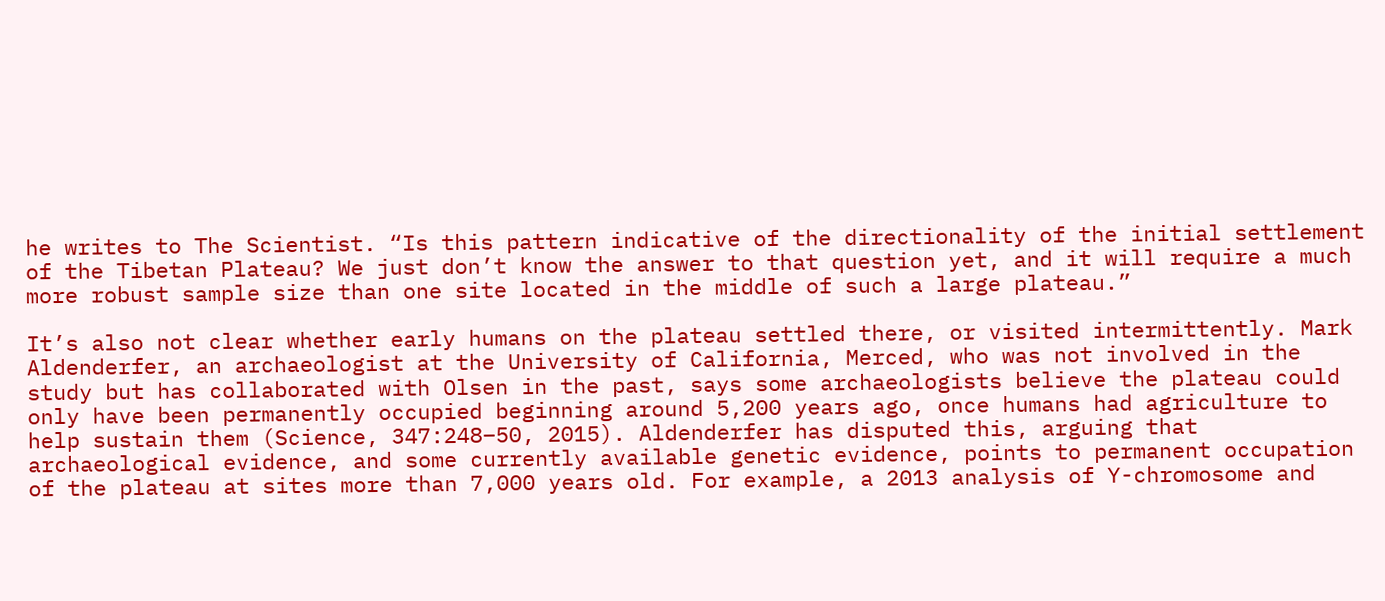he writes to The Scientist. “Is this pattern indicative of the directionality of the initial settlement of the Tibetan Plateau? We just don’t know the answer to that question yet, and it will require a much more robust sample size than one site located in the middle of such a large plateau.”

It’s also not clear whether early humans on the plateau settled there, or visited intermittently. Mark Aldenderfer, an archaeologist at the University of California, Merced, who was not involved in the study but has collaborated with Olsen in the past, says some archaeologists believe the plateau could only have been permanently occupied beginning around 5,200 years ago, once humans had agriculture to help sustain them (Science, 347:248–50, 2015). Aldenderfer has disputed this, arguing that archaeological evidence, and some currently available genetic evidence, points to permanent occupation of the plateau at sites more than 7,000 years old. For example, a 2013 analysis of Y-chromosome and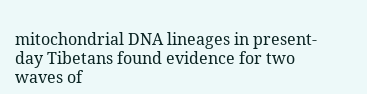mitochondrial DNA lineages in present-day Tibetans found evidence for two waves of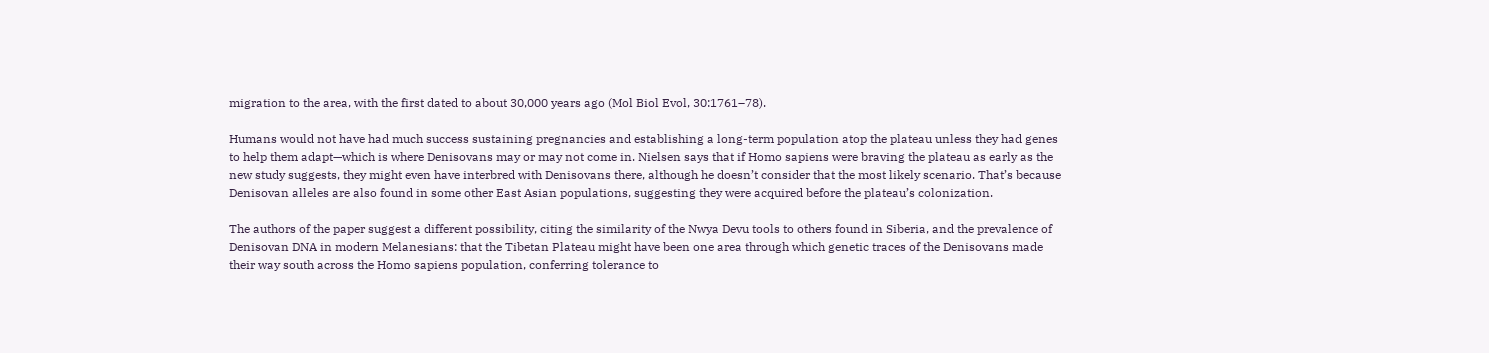migration to the area, with the first dated to about 30,000 years ago (Mol Biol Evol, 30:1761–78).

Humans would not have had much success sustaining pregnancies and establishing a long-term population atop the plateau unless they had genes to help them adapt—which is where Denisovans may or may not come in. Nielsen says that if Homo sapiens were braving the plateau as early as the new study suggests, they might even have interbred with Denisovans there, although he doesn’t consider that the most likely scenario. That’s because Denisovan alleles are also found in some other East Asian populations, suggesting they were acquired before the plateau’s colonization.

The authors of the paper suggest a different possibility, citing the similarity of the Nwya Devu tools to others found in Siberia, and the prevalence of Denisovan DNA in modern Melanesians: that the Tibetan Plateau might have been one area through which genetic traces of the Denisovans made their way south across the Homo sapiens population, conferring tolerance to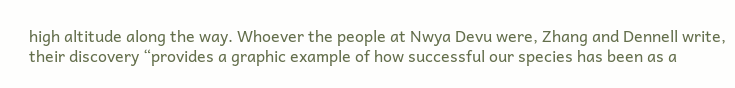high altitude along the way. Whoever the people at Nwya Devu were, Zhang and Dennell write, their discovery “provides a graphic example of how successful our species has been as a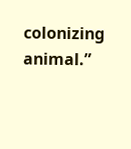colonizing animal.”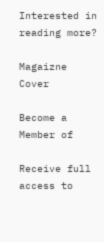Interested in reading more?

Magaizne Cover

Become a Member of

Receive full access to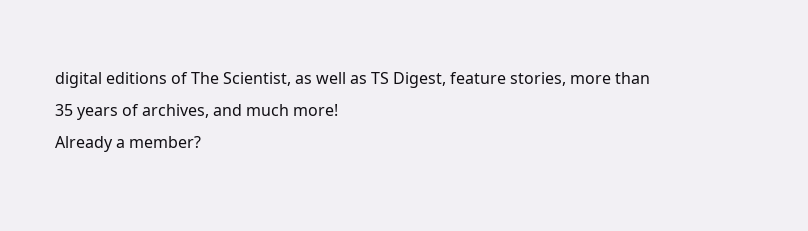digital editions of The Scientist, as well as TS Digest, feature stories, more than 35 years of archives, and much more!
Already a member?